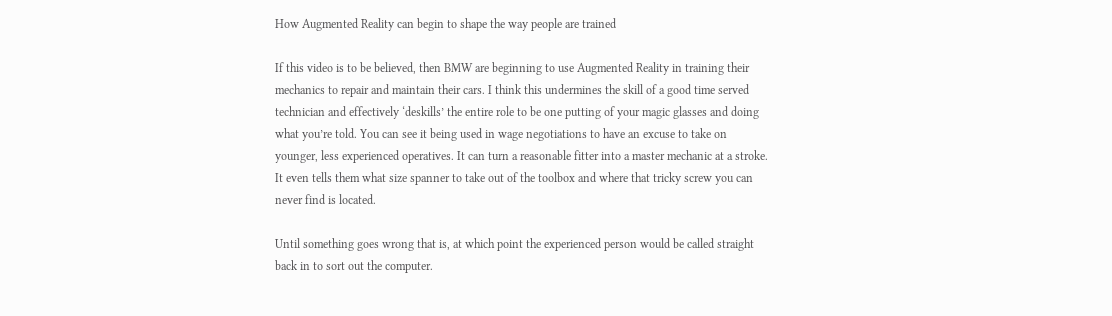How Augmented Reality can begin to shape the way people are trained

If this video is to be believed, then BMW are beginning to use Augmented Reality in training their mechanics to repair and maintain their cars. I think this undermines the skill of a good time served technician and effectively ‘deskills’ the entire role to be one putting of your magic glasses and doing what you’re told. You can see it being used in wage negotiations to have an excuse to take on younger, less experienced operatives. It can turn a reasonable fitter into a master mechanic at a stroke. It even tells them what size spanner to take out of the toolbox and where that tricky screw you can never find is located.

Until something goes wrong that is, at which point the experienced person would be called straight back in to sort out the computer.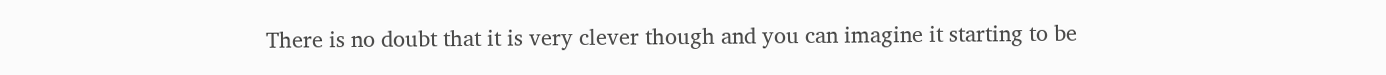There is no doubt that it is very clever though and you can imagine it starting to be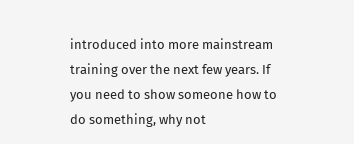introduced into more mainstream training over the next few years. If you need to show someone how to do something, why not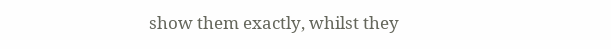show them exactly, whilst they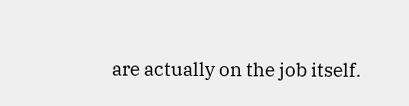are actually on the job itself.